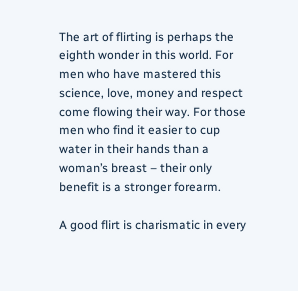The art of flirting is perhaps the eighth wonder in this world. For men who have mastered this science, love, money and respect come flowing their way. For those men who find it easier to cup water in their hands than a woman’s breast – their only benefit is a stronger forearm.

A good flirt is charismatic in every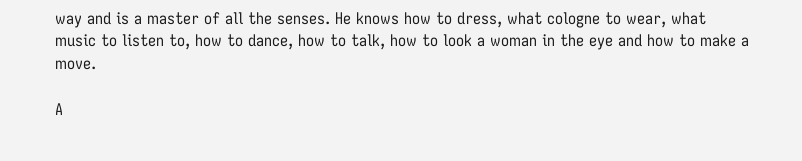way and is a master of all the senses. He knows how to dress, what cologne to wear, what music to listen to, how to dance, how to talk, how to look a woman in the eye and how to make a move.

A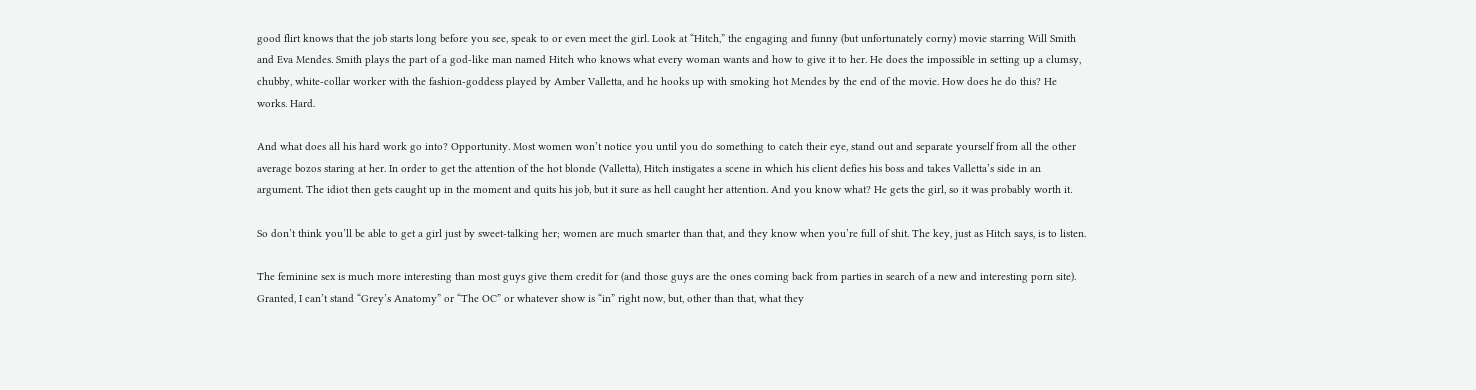good flirt knows that the job starts long before you see, speak to or even meet the girl. Look at “Hitch,” the engaging and funny (but unfortunately corny) movie starring Will Smith and Eva Mendes. Smith plays the part of a god-like man named Hitch who knows what every woman wants and how to give it to her. He does the impossible in setting up a clumsy, chubby, white-collar worker with the fashion-goddess played by Amber Valletta, and he hooks up with smoking hot Mendes by the end of the movie. How does he do this? He works. Hard.

And what does all his hard work go into? Opportunity. Most women won’t notice you until you do something to catch their eye, stand out and separate yourself from all the other average bozos staring at her. In order to get the attention of the hot blonde (Valletta), Hitch instigates a scene in which his client defies his boss and takes Valletta’s side in an argument. The idiot then gets caught up in the moment and quits his job, but it sure as hell caught her attention. And you know what? He gets the girl, so it was probably worth it.

So don’t think you’ll be able to get a girl just by sweet-talking her; women are much smarter than that, and they know when you’re full of shit. The key, just as Hitch says, is to listen.

The feminine sex is much more interesting than most guys give them credit for (and those guys are the ones coming back from parties in search of a new and interesting porn site). Granted, I can’t stand “Grey’s Anatomy” or “The OC” or whatever show is “in” right now, but, other than that, what they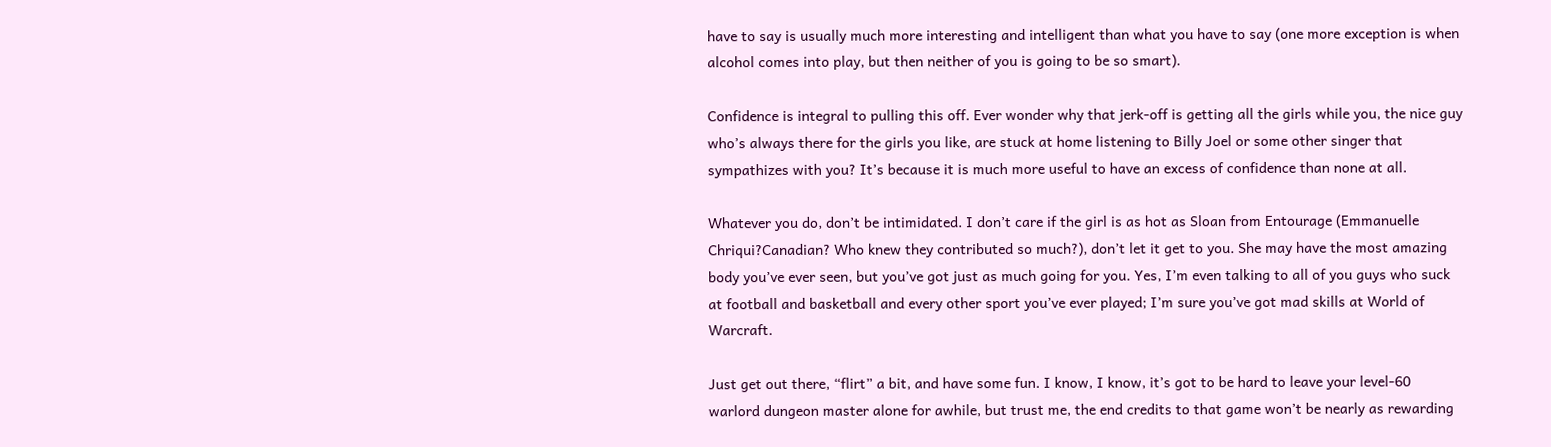have to say is usually much more interesting and intelligent than what you have to say (one more exception is when alcohol comes into play, but then neither of you is going to be so smart).

Confidence is integral to pulling this off. Ever wonder why that jerk-off is getting all the girls while you, the nice guy who’s always there for the girls you like, are stuck at home listening to Billy Joel or some other singer that sympathizes with you? It’s because it is much more useful to have an excess of confidence than none at all.

Whatever you do, don’t be intimidated. I don’t care if the girl is as hot as Sloan from Entourage (Emmanuelle Chriqui?Canadian? Who knew they contributed so much?), don’t let it get to you. She may have the most amazing body you’ve ever seen, but you’ve got just as much going for you. Yes, I’m even talking to all of you guys who suck at football and basketball and every other sport you’ve ever played; I’m sure you’ve got mad skills at World of Warcraft.

Just get out there, “flirt” a bit, and have some fun. I know, I know, it’s got to be hard to leave your level-60 warlord dungeon master alone for awhile, but trust me, the end credits to that game won’t be nearly as rewarding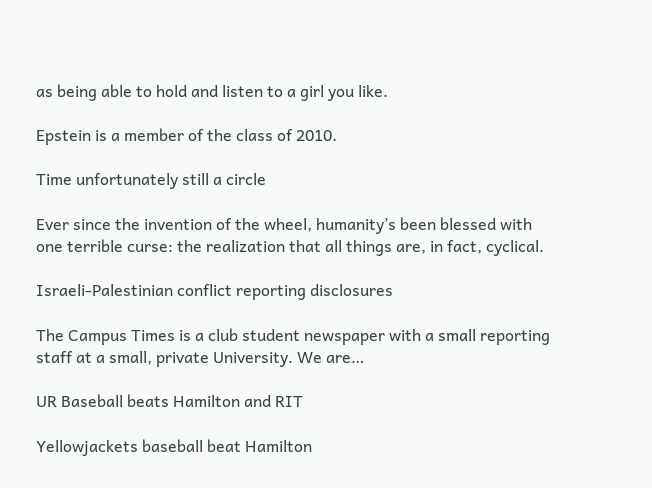as being able to hold and listen to a girl you like.

Epstein is a member of the class of 2010.

Time unfortunately still a circle

Ever since the invention of the wheel, humanity’s been blessed with one terrible curse: the realization that all things are, in fact, cyclical.

Israeli-Palestinian conflict reporting disclosures

The Campus Times is a club student newspaper with a small reporting staff at a small, private University. We are…

UR Baseball beats Hamilton and RIT

Yellowjackets baseball beat Hamilton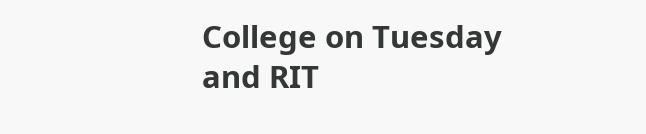College on Tuesday and RIT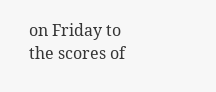on Friday to the scores of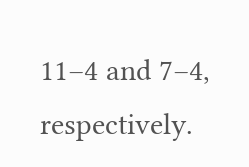11–4 and 7–4, respectively.